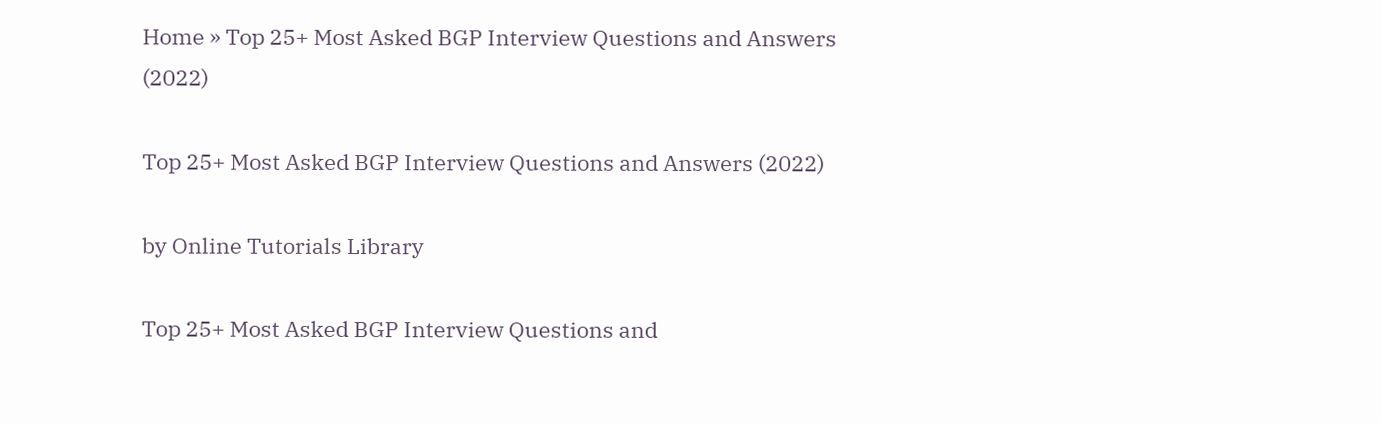Home » Top 25+ Most Asked BGP Interview Questions and Answers (2022)

Top 25+ Most Asked BGP Interview Questions and Answers (2022)

by Online Tutorials Library

Top 25+ Most Asked BGP Interview Questions and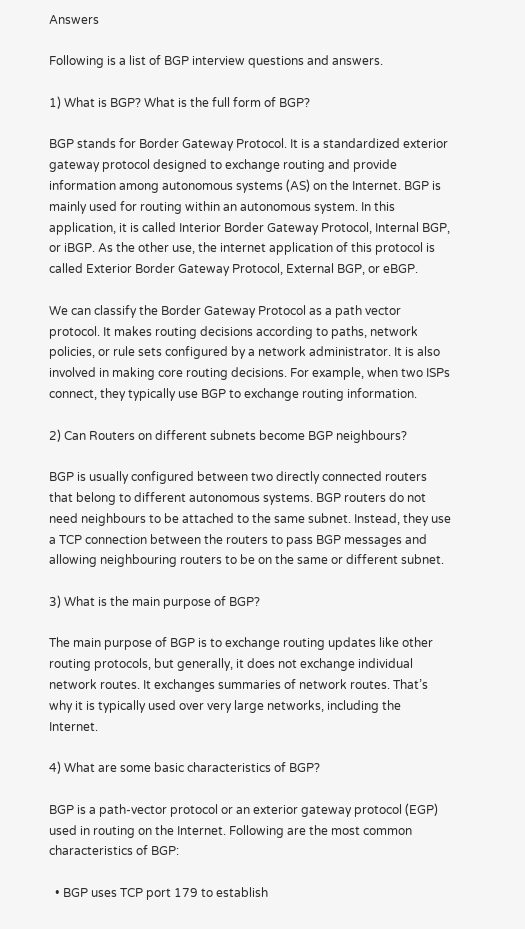Answers

Following is a list of BGP interview questions and answers.

1) What is BGP? What is the full form of BGP?

BGP stands for Border Gateway Protocol. It is a standardized exterior gateway protocol designed to exchange routing and provide information among autonomous systems (AS) on the Internet. BGP is mainly used for routing within an autonomous system. In this application, it is called Interior Border Gateway Protocol, Internal BGP, or iBGP. As the other use, the internet application of this protocol is called Exterior Border Gateway Protocol, External BGP, or eBGP.

We can classify the Border Gateway Protocol as a path vector protocol. It makes routing decisions according to paths, network policies, or rule sets configured by a network administrator. It is also involved in making core routing decisions. For example, when two ISPs connect, they typically use BGP to exchange routing information.

2) Can Routers on different subnets become BGP neighbours?

BGP is usually configured between two directly connected routers that belong to different autonomous systems. BGP routers do not need neighbours to be attached to the same subnet. Instead, they use a TCP connection between the routers to pass BGP messages and allowing neighbouring routers to be on the same or different subnet.

3) What is the main purpose of BGP?

The main purpose of BGP is to exchange routing updates like other routing protocols, but generally, it does not exchange individual network routes. It exchanges summaries of network routes. That’s why it is typically used over very large networks, including the Internet.

4) What are some basic characteristics of BGP?

BGP is a path-vector protocol or an exterior gateway protocol (EGP) used in routing on the Internet. Following are the most common characteristics of BGP:

  • BGP uses TCP port 179 to establish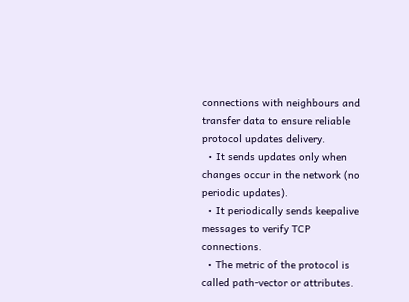connections with neighbours and transfer data to ensure reliable protocol updates delivery.
  • It sends updates only when changes occur in the network (no periodic updates).
  • It periodically sends keepalive messages to verify TCP connections.
  • The metric of the protocol is called path-vector or attributes.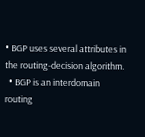• BGP uses several attributes in the routing-decision algorithm.
  • BGP is an interdomain routing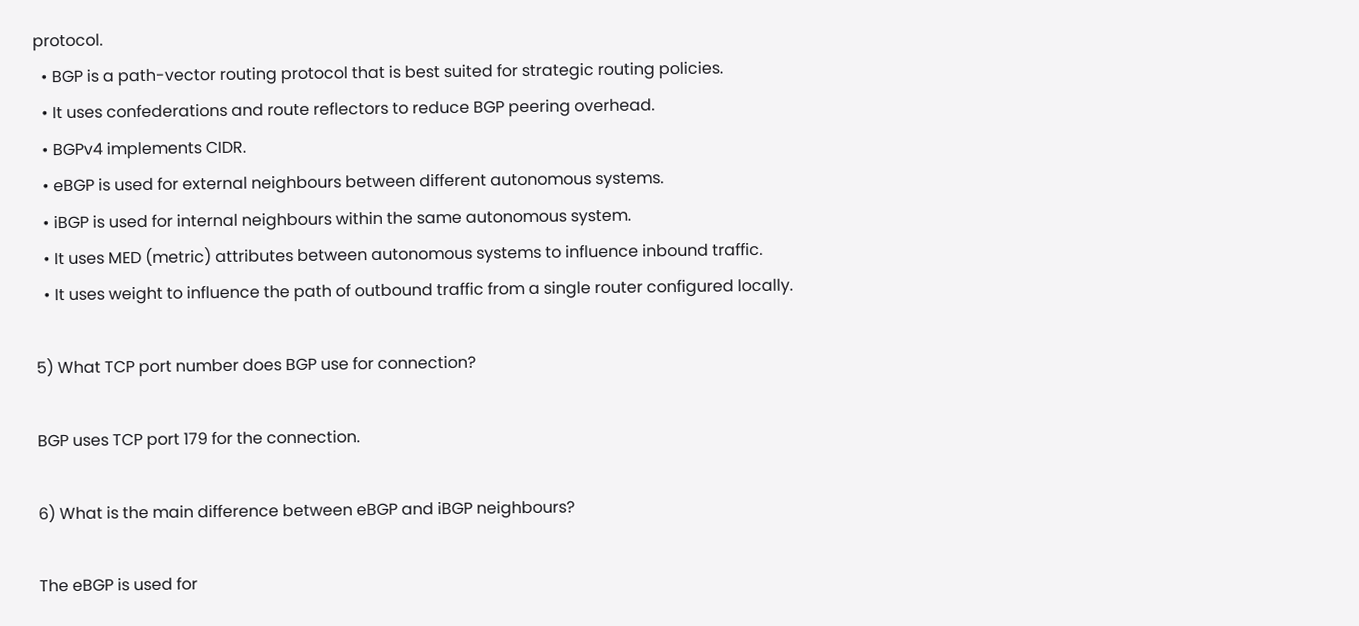protocol.
  • BGP is a path-vector routing protocol that is best suited for strategic routing policies.
  • It uses confederations and route reflectors to reduce BGP peering overhead.
  • BGPv4 implements CIDR.
  • eBGP is used for external neighbours between different autonomous systems.
  • iBGP is used for internal neighbours within the same autonomous system.
  • It uses MED (metric) attributes between autonomous systems to influence inbound traffic.
  • It uses weight to influence the path of outbound traffic from a single router configured locally.

5) What TCP port number does BGP use for connection?

BGP uses TCP port 179 for the connection.

6) What is the main difference between eBGP and iBGP neighbours?

The eBGP is used for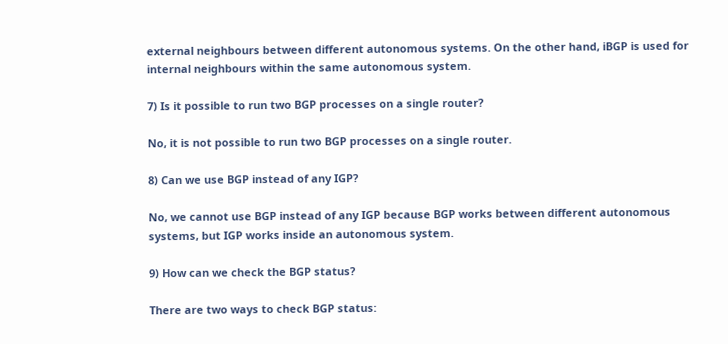external neighbours between different autonomous systems. On the other hand, iBGP is used for internal neighbours within the same autonomous system.

7) Is it possible to run two BGP processes on a single router?

No, it is not possible to run two BGP processes on a single router.

8) Can we use BGP instead of any IGP?

No, we cannot use BGP instead of any IGP because BGP works between different autonomous systems, but IGP works inside an autonomous system.

9) How can we check the BGP status?

There are two ways to check BGP status: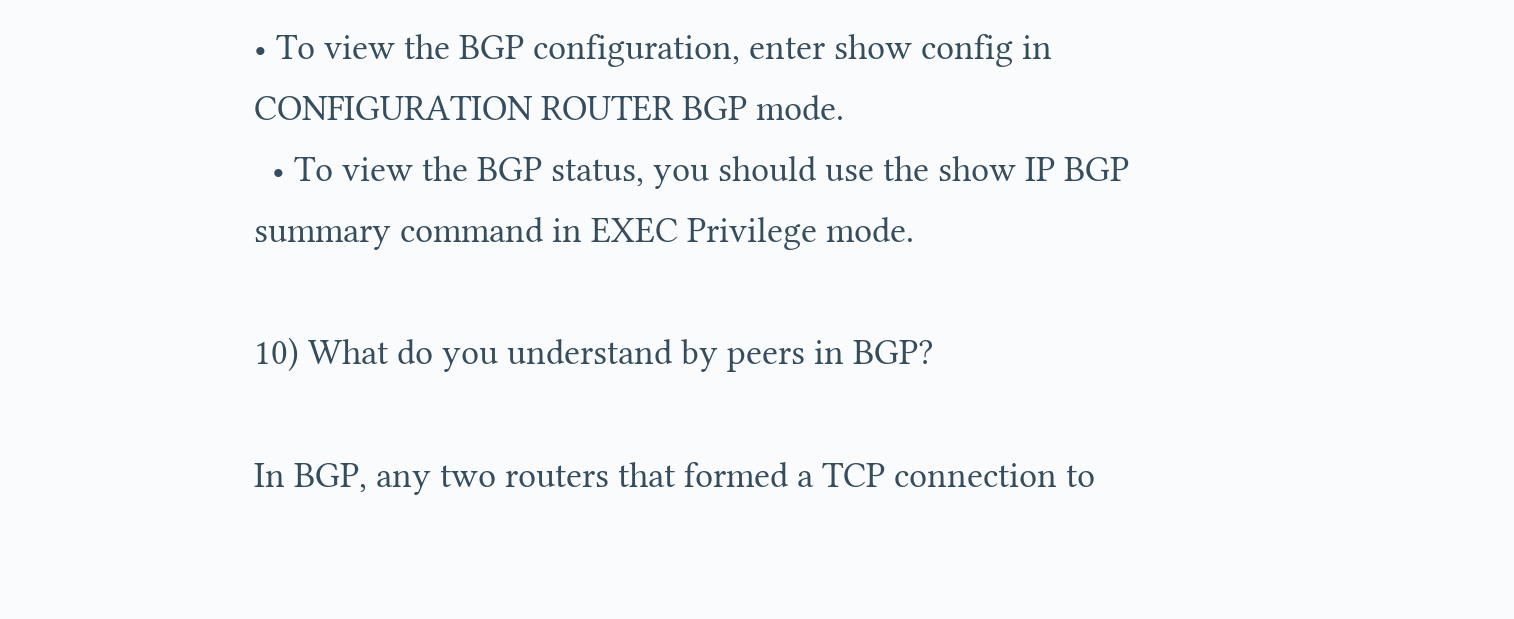• To view the BGP configuration, enter show config in CONFIGURATION ROUTER BGP mode.
  • To view the BGP status, you should use the show IP BGP summary command in EXEC Privilege mode.

10) What do you understand by peers in BGP?

In BGP, any two routers that formed a TCP connection to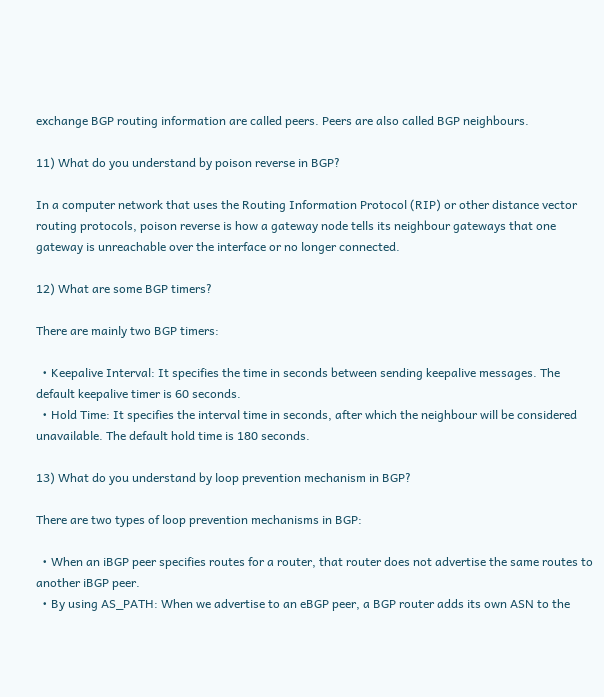exchange BGP routing information are called peers. Peers are also called BGP neighbours.

11) What do you understand by poison reverse in BGP?

In a computer network that uses the Routing Information Protocol (RIP) or other distance vector routing protocols, poison reverse is how a gateway node tells its neighbour gateways that one gateway is unreachable over the interface or no longer connected.

12) What are some BGP timers?

There are mainly two BGP timers:

  • Keepalive Interval: It specifies the time in seconds between sending keepalive messages. The default keepalive timer is 60 seconds.
  • Hold Time: It specifies the interval time in seconds, after which the neighbour will be considered unavailable. The default hold time is 180 seconds.

13) What do you understand by loop prevention mechanism in BGP?

There are two types of loop prevention mechanisms in BGP:

  • When an iBGP peer specifies routes for a router, that router does not advertise the same routes to another iBGP peer.
  • By using AS_PATH: When we advertise to an eBGP peer, a BGP router adds its own ASN to the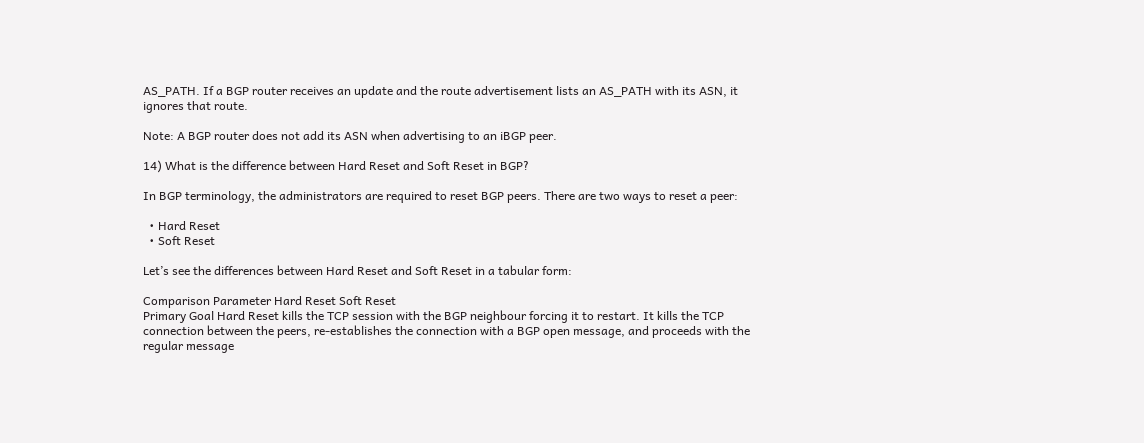AS_PATH. If a BGP router receives an update and the route advertisement lists an AS_PATH with its ASN, it ignores that route.

Note: A BGP router does not add its ASN when advertising to an iBGP peer.

14) What is the difference between Hard Reset and Soft Reset in BGP?

In BGP terminology, the administrators are required to reset BGP peers. There are two ways to reset a peer:

  • Hard Reset
  • Soft Reset

Let’s see the differences between Hard Reset and Soft Reset in a tabular form:

Comparison Parameter Hard Reset Soft Reset
Primary Goal Hard Reset kills the TCP session with the BGP neighbour forcing it to restart. It kills the TCP connection between the peers, re-establishes the connection with a BGP open message, and proceeds with the regular message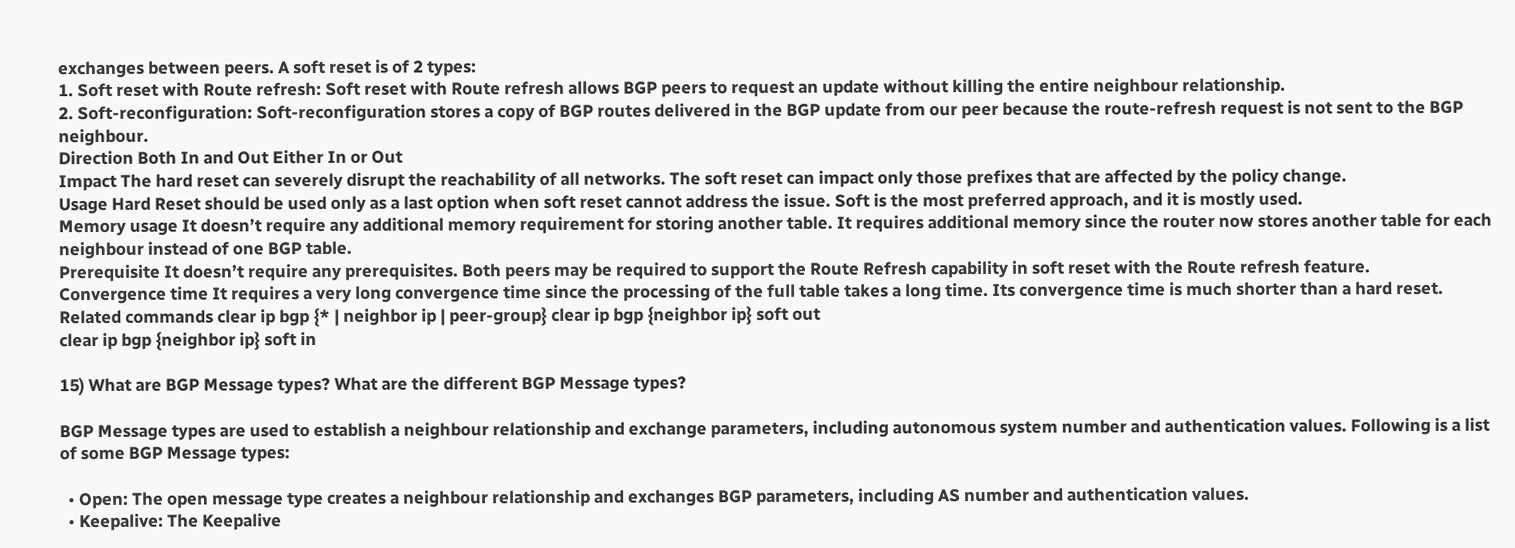exchanges between peers. A soft reset is of 2 types:
1. Soft reset with Route refresh: Soft reset with Route refresh allows BGP peers to request an update without killing the entire neighbour relationship.
2. Soft-reconfiguration: Soft-reconfiguration stores a copy of BGP routes delivered in the BGP update from our peer because the route-refresh request is not sent to the BGP neighbour.
Direction Both In and Out Either In or Out
Impact The hard reset can severely disrupt the reachability of all networks. The soft reset can impact only those prefixes that are affected by the policy change.
Usage Hard Reset should be used only as a last option when soft reset cannot address the issue. Soft is the most preferred approach, and it is mostly used.
Memory usage It doesn’t require any additional memory requirement for storing another table. It requires additional memory since the router now stores another table for each neighbour instead of one BGP table.
Prerequisite It doesn’t require any prerequisites. Both peers may be required to support the Route Refresh capability in soft reset with the Route refresh feature.
Convergence time It requires a very long convergence time since the processing of the full table takes a long time. Its convergence time is much shorter than a hard reset.
Related commands clear ip bgp {* | neighbor ip | peer-group} clear ip bgp {neighbor ip} soft out
clear ip bgp {neighbor ip} soft in

15) What are BGP Message types? What are the different BGP Message types?

BGP Message types are used to establish a neighbour relationship and exchange parameters, including autonomous system number and authentication values. Following is a list of some BGP Message types:

  • Open: The open message type creates a neighbour relationship and exchanges BGP parameters, including AS number and authentication values.
  • Keepalive: The Keepalive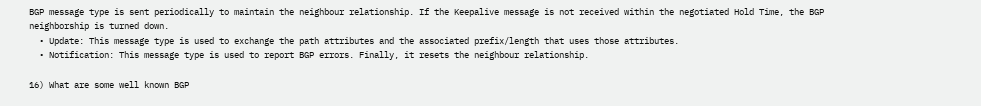BGP message type is sent periodically to maintain the neighbour relationship. If the Keepalive message is not received within the negotiated Hold Time, the BGP neighborship is turned down.
  • Update: This message type is used to exchange the path attributes and the associated prefix/length that uses those attributes.
  • Notification: This message type is used to report BGP errors. Finally, it resets the neighbour relationship.

16) What are some well known BGP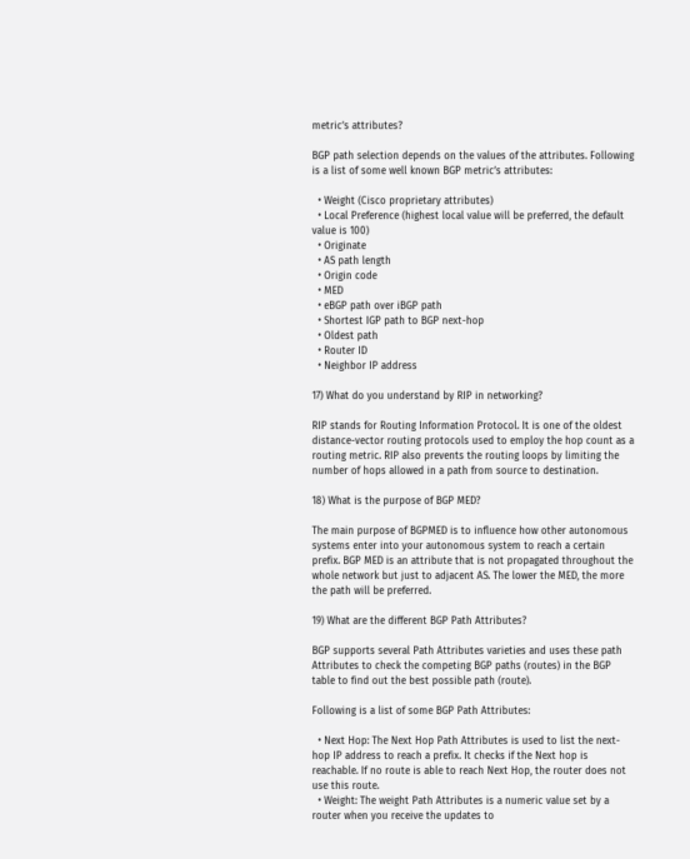metric’s attributes?

BGP path selection depends on the values of the attributes. Following is a list of some well known BGP metric’s attributes:

  • Weight (Cisco proprietary attributes)
  • Local Preference (highest local value will be preferred, the default value is 100)
  • Originate
  • AS path length
  • Origin code
  • MED
  • eBGP path over iBGP path
  • Shortest IGP path to BGP next-hop
  • Oldest path
  • Router ID
  • Neighbor IP address

17) What do you understand by RIP in networking?

RIP stands for Routing Information Protocol. It is one of the oldest distance-vector routing protocols used to employ the hop count as a routing metric. RIP also prevents the routing loops by limiting the number of hops allowed in a path from source to destination.

18) What is the purpose of BGP MED?

The main purpose of BGPMED is to influence how other autonomous systems enter into your autonomous system to reach a certain prefix. BGP MED is an attribute that is not propagated throughout the whole network but just to adjacent AS. The lower the MED, the more the path will be preferred.

19) What are the different BGP Path Attributes?

BGP supports several Path Attributes varieties and uses these path Attributes to check the competing BGP paths (routes) in the BGP table to find out the best possible path (route).

Following is a list of some BGP Path Attributes:

  • Next Hop: The Next Hop Path Attributes is used to list the next-hop IP address to reach a prefix. It checks if the Next hop is reachable. If no route is able to reach Next Hop, the router does not use this route.
  • Weight: The weight Path Attributes is a numeric value set by a router when you receive the updates to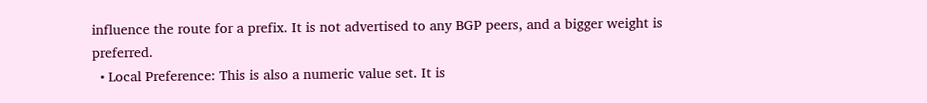influence the route for a prefix. It is not advertised to any BGP peers, and a bigger weight is preferred.
  • Local Preference: This is also a numeric value set. It is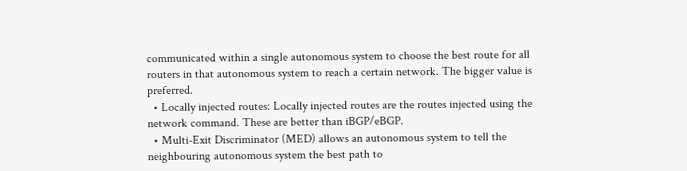communicated within a single autonomous system to choose the best route for all routers in that autonomous system to reach a certain network. The bigger value is preferred.
  • Locally injected routes: Locally injected routes are the routes injected using the network command. These are better than iBGP/eBGP.
  • Multi-Exit Discriminator (MED) allows an autonomous system to tell the neighbouring autonomous system the best path to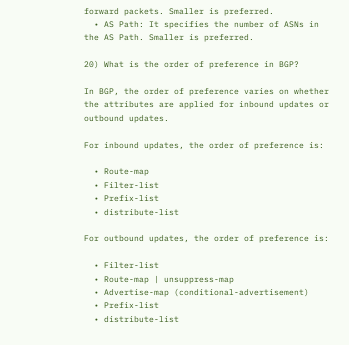forward packets. Smaller is preferred.
  • AS Path: It specifies the number of ASNs in the AS Path. Smaller is preferred.

20) What is the order of preference in BGP?

In BGP, the order of preference varies on whether the attributes are applied for inbound updates or outbound updates.

For inbound updates, the order of preference is:

  • Route-map
  • Filter-list
  • Prefix-list
  • distribute-list

For outbound updates, the order of preference is:

  • Filter-list
  • Route-map | unsuppress-map
  • Advertise-map (conditional-advertisement)
  • Prefix-list
  • distribute-list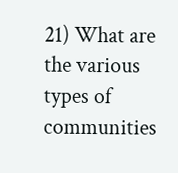21) What are the various types of communities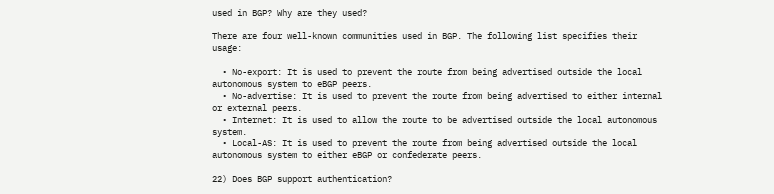used in BGP? Why are they used?

There are four well-known communities used in BGP. The following list specifies their usage:

  • No-export: It is used to prevent the route from being advertised outside the local autonomous system to eBGP peers.
  • No-advertise: It is used to prevent the route from being advertised to either internal or external peers.
  • Internet: It is used to allow the route to be advertised outside the local autonomous system.
  • Local-AS: It is used to prevent the route from being advertised outside the local autonomous system to either eBGP or confederate peers.

22) Does BGP support authentication?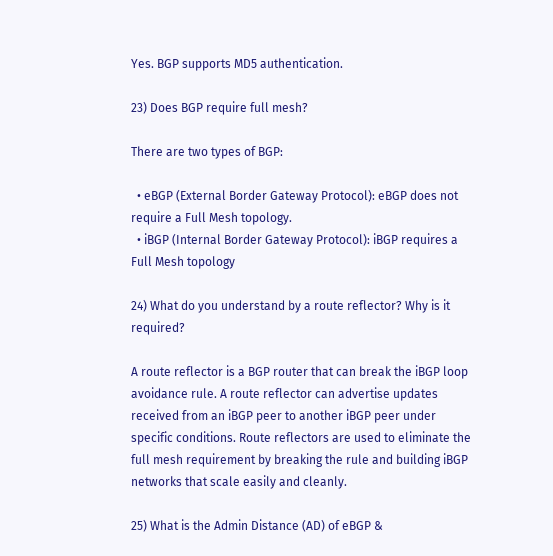Yes. BGP supports MD5 authentication.

23) Does BGP require full mesh?

There are two types of BGP:

  • eBGP (External Border Gateway Protocol): eBGP does not require a Full Mesh topology.
  • iBGP (Internal Border Gateway Protocol): iBGP requires a Full Mesh topology

24) What do you understand by a route reflector? Why is it required?

A route reflector is a BGP router that can break the iBGP loop avoidance rule. A route reflector can advertise updates received from an iBGP peer to another iBGP peer under specific conditions. Route reflectors are used to eliminate the full mesh requirement by breaking the rule and building iBGP networks that scale easily and cleanly.

25) What is the Admin Distance (AD) of eBGP &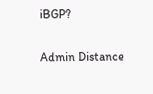iBGP?

Admin Distance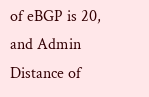of eBGP is 20, and Admin Distance of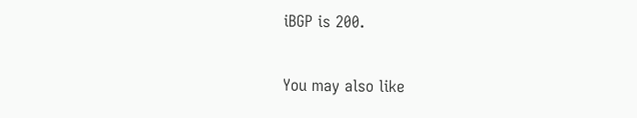iBGP is 200.

You may also like